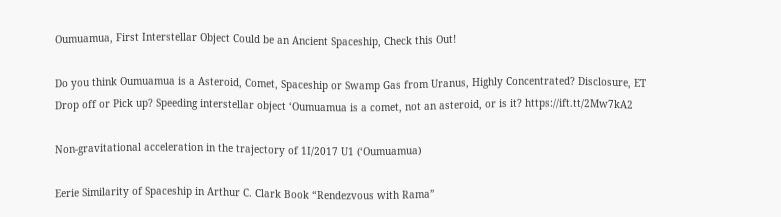Oumuamua, First Interstellar Object Could be an Ancient Spaceship, Check this Out!

Do you think Oumuamua is a Asteroid, Comet, Spaceship or Swamp Gas from Uranus, Highly Concentrated? Disclosure, ET Drop off or Pick up? Speeding interstellar object ‘Oumuamua is a comet, not an asteroid, or is it? https://ift.tt/2Mw7kA2

Non-gravitational acceleration in the trajectory of 1I/2017 U1 (‘Oumuamua)

Eerie Similarity of Spaceship in Arthur C. Clark Book “Rendezvous with Rama”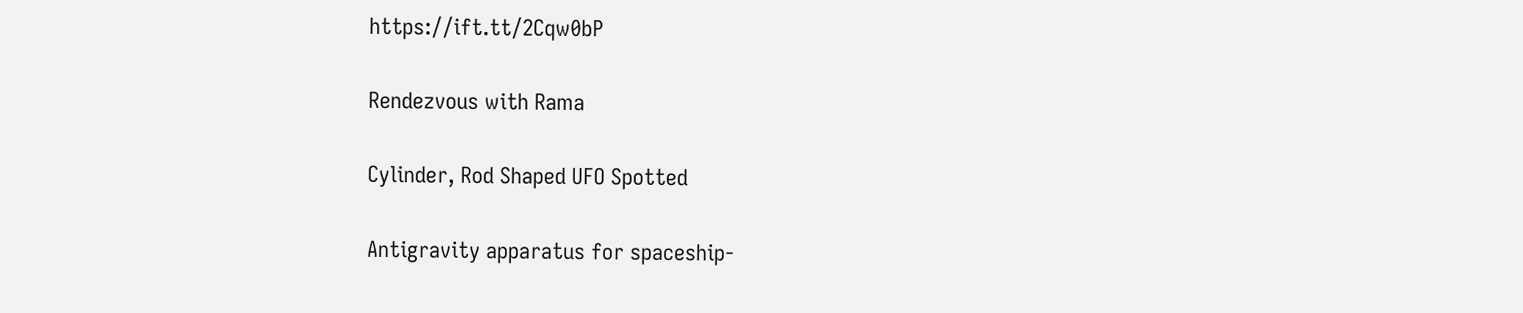https://ift.tt/2Cqw0bP

Rendezvous with Rama

Cylinder, Rod Shaped UFO Spotted

Antigravity apparatus for spaceship-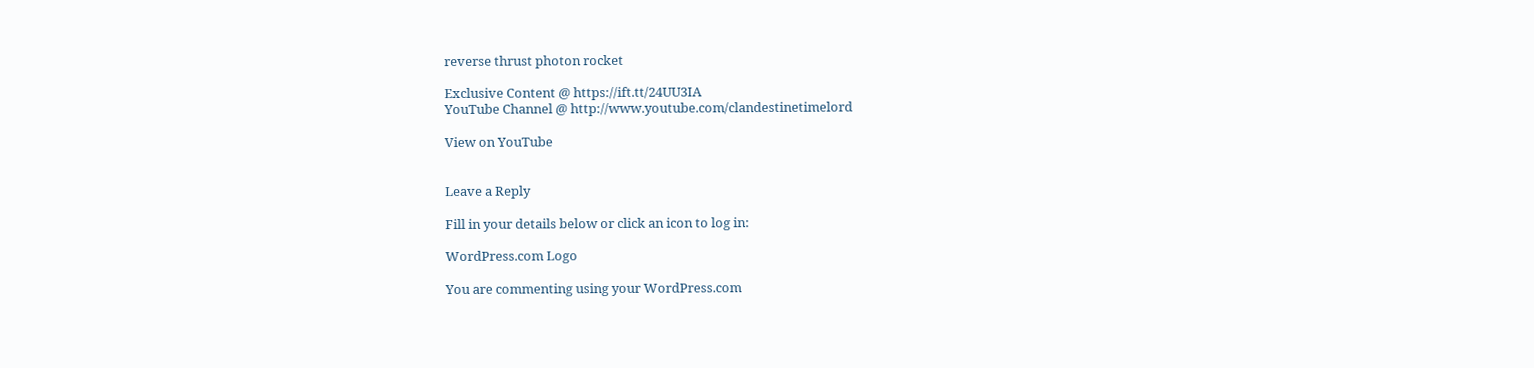reverse thrust photon rocket

Exclusive Content @ https://ift.tt/24UU3IA
YouTube Channel @ http://www.youtube.com/clandestinetimelord

View on YouTube


Leave a Reply

Fill in your details below or click an icon to log in:

WordPress.com Logo

You are commenting using your WordPress.com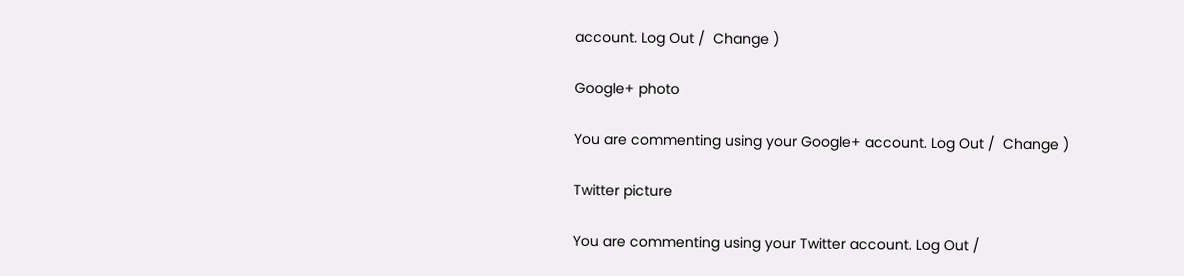account. Log Out /  Change )

Google+ photo

You are commenting using your Google+ account. Log Out /  Change )

Twitter picture

You are commenting using your Twitter account. Log Out /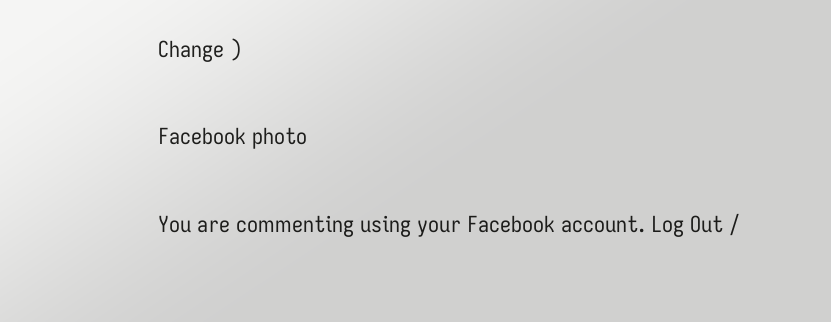Change )

Facebook photo

You are commenting using your Facebook account. Log Out /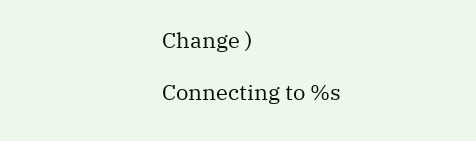Change )

Connecting to %s